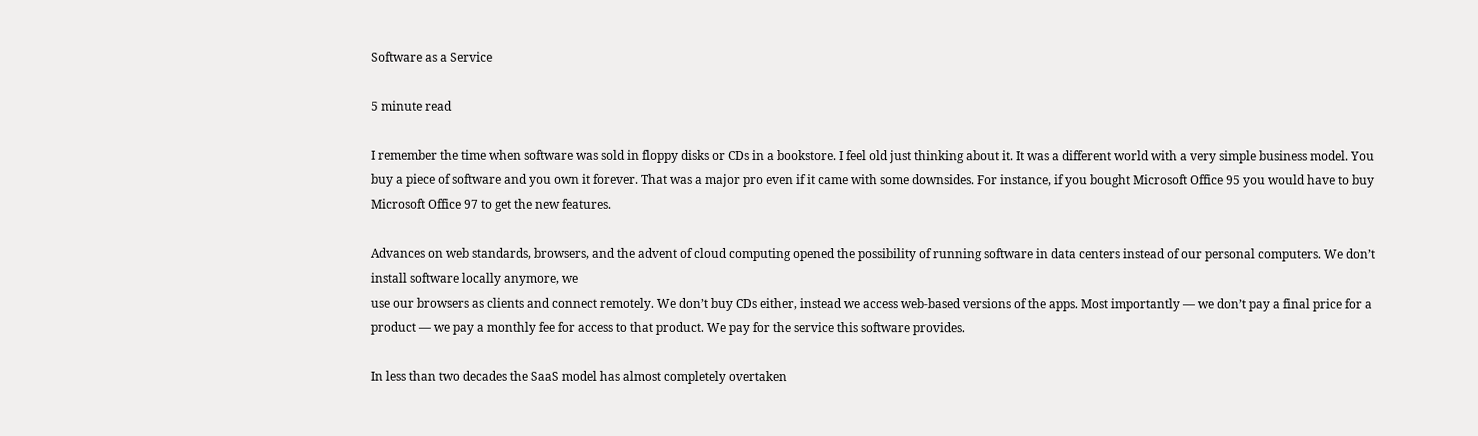Software as a Service

5 minute read

I remember the time when software was sold in floppy disks or CDs in a bookstore. I feel old just thinking about it. It was a different world with a very simple business model. You buy a piece of software and you own it forever. That was a major pro even if it came with some downsides. For instance, if you bought Microsoft Office 95 you would have to buy Microsoft Office 97 to get the new features.

Advances on web standards, browsers, and the advent of cloud computing opened the possibility of running software in data centers instead of our personal computers. We don’t install software locally anymore, we
use our browsers as clients and connect remotely. We don’t buy CDs either, instead we access web-based versions of the apps. Most importantly — we don’t pay a final price for a product — we pay a monthly fee for access to that product. We pay for the service this software provides.

In less than two decades the SaaS model has almost completely overtaken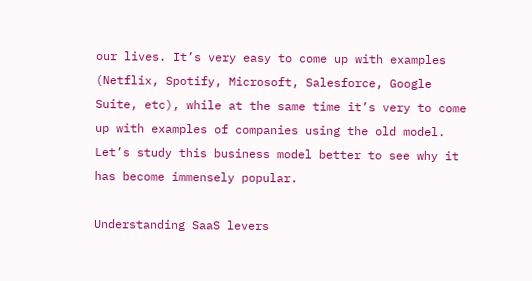our lives. It’s very easy to come up with examples (Netflix, Spotify, Microsoft, Salesforce, Google Suite, etc), while at the same time it’s very to come up with examples of companies using the old model. Let’s study this business model better to see why it has become immensely popular.

Understanding SaaS levers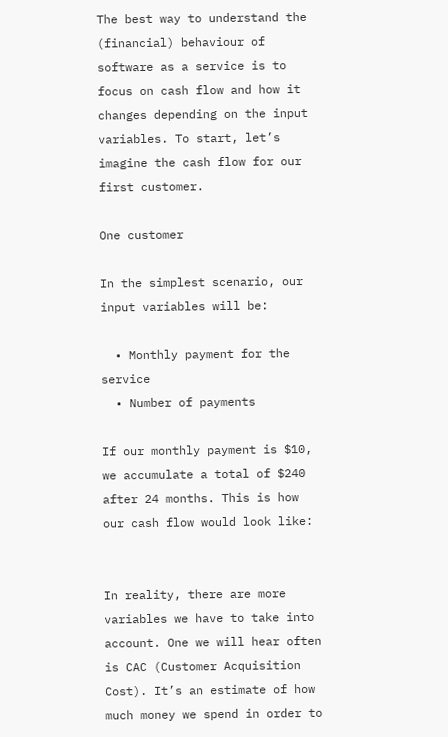The best way to understand the (financial) behaviour of software as a service is to focus on cash flow and how it changes depending on the input variables. To start, let’s imagine the cash flow for our first customer.

One customer

In the simplest scenario, our input variables will be:

  • Monthly payment for the service
  • Number of payments

If our monthly payment is $10, we accumulate a total of $240 after 24 months. This is how our cash flow would look like:


In reality, there are more variables we have to take into account. One we will hear often is CAC (Customer Acquisition Cost). It’s an estimate of how much money we spend in order to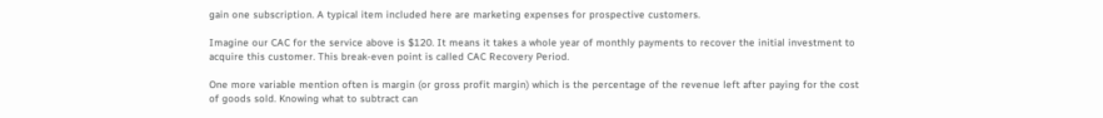gain one subscription. A typical item included here are marketing expenses for prospective customers.

Imagine our CAC for the service above is $120. It means it takes a whole year of monthly payments to recover the initial investment to acquire this customer. This break-even point is called CAC Recovery Period.

One more variable mention often is margin (or gross profit margin) which is the percentage of the revenue left after paying for the cost of goods sold. Knowing what to subtract can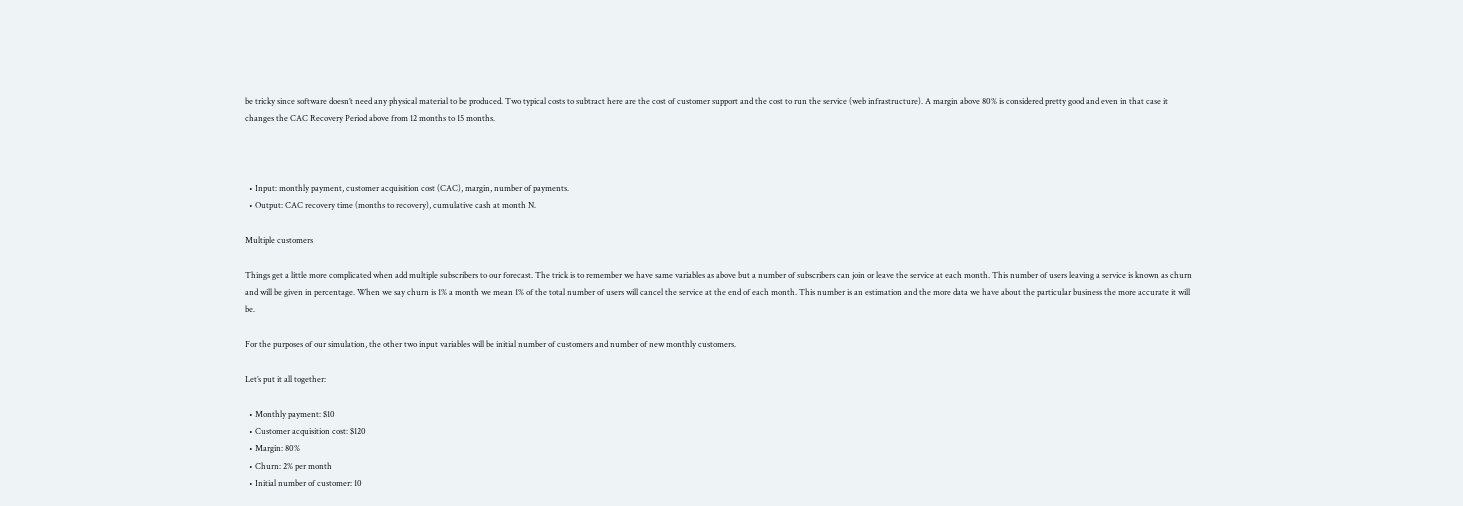be tricky since software doesn’t need any physical material to be produced. Two typical costs to subtract here are the cost of customer support and the cost to run the service (web infrastructure). A margin above 80% is considered pretty good and even in that case it changes the CAC Recovery Period above from 12 months to 15 months.



  • Input: monthly payment, customer acquisition cost (CAC), margin, number of payments.
  • Output: CAC recovery time (months to recovery), cumulative cash at month N.

Multiple customers

Things get a little more complicated when add multiple subscribers to our forecast. The trick is to remember we have same variables as above but a number of subscribers can join or leave the service at each month. This number of users leaving a service is known as churn and will be given in percentage. When we say churn is 1% a month we mean 1% of the total number of users will cancel the service at the end of each month. This number is an estimation and the more data we have about the particular business the more accurate it will be.

For the purposes of our simulation, the other two input variables will be initial number of customers and number of new monthly customers.

Let’s put it all together:

  • Monthly payment: $10
  • Customer acquisition cost: $120
  • Margin: 80%
  • Churn: 2% per month
  • Initial number of customer: 10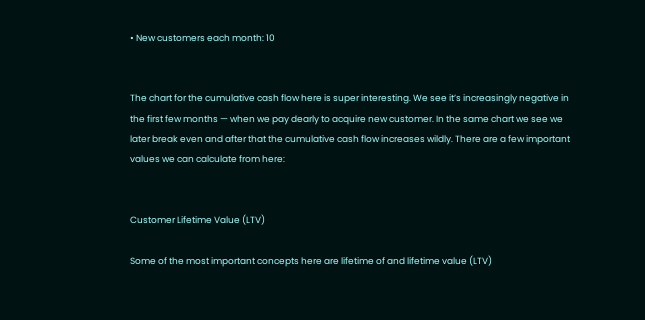• New customers each month: 10


The chart for the cumulative cash flow here is super interesting. We see it’s increasingly negative in the first few months — when we pay dearly to acquire new customer. In the same chart we see we later break even and after that the cumulative cash flow increases wildly. There are a few important values we can calculate from here:


Customer Lifetime Value (LTV)

Some of the most important concepts here are lifetime of and lifetime value (LTV)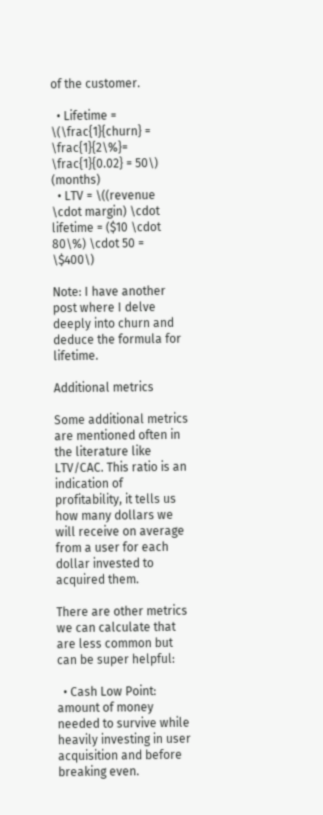of the customer.

  • Lifetime = \(\frac{1}{churn} = \frac{1}{2\%}= \frac{1}{0.02} = 50\) (months)
  • LTV = \((revenue \cdot margin) \cdot lifetime = ($10 \cdot 80\%) \cdot 50 = \$400\)

Note: I have another post where I delve deeply into churn and deduce the formula for lifetime.

Additional metrics

Some additional metrics are mentioned often in the literature like LTV/CAC. This ratio is an indication of profitability, it tells us how many dollars we will receive on average from a user for each dollar invested to acquired them.

There are other metrics we can calculate that are less common but can be super helpful:

  • Cash Low Point: amount of money needed to survive while heavily investing in user acquisition and before breaking even.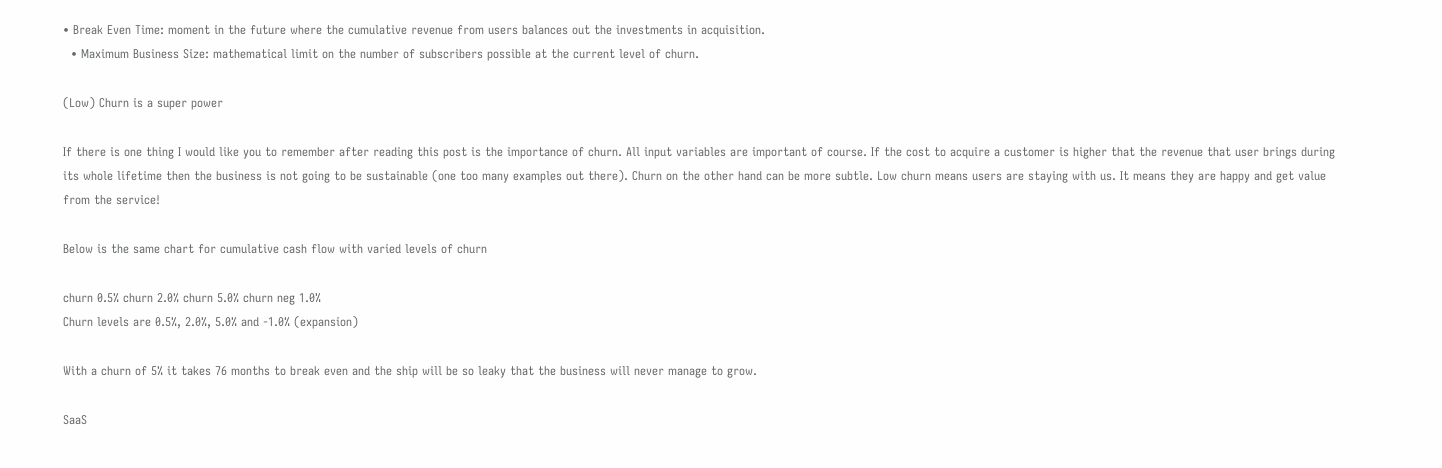• Break Even Time: moment in the future where the cumulative revenue from users balances out the investments in acquisition.
  • Maximum Business Size: mathematical limit on the number of subscribers possible at the current level of churn.

(Low) Churn is a super power

If there is one thing I would like you to remember after reading this post is the importance of churn. All input variables are important of course. If the cost to acquire a customer is higher that the revenue that user brings during its whole lifetime then the business is not going to be sustainable (one too many examples out there). Churn on the other hand can be more subtle. Low churn means users are staying with us. It means they are happy and get value from the service!

Below is the same chart for cumulative cash flow with varied levels of churn

churn 0.5% churn 2.0% churn 5.0% churn neg 1.0%
Churn levels are 0.5%, 2.0%, 5.0% and -1.0% (expansion)

With a churn of 5% it takes 76 months to break even and the ship will be so leaky that the business will never manage to grow.

SaaS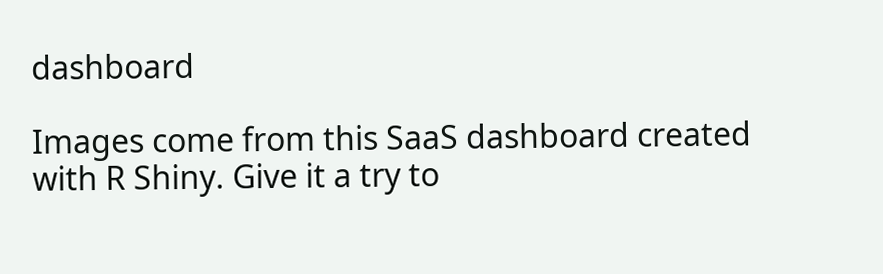dashboard

Images come from this SaaS dashboard created with R Shiny. Give it a try to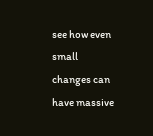see how even small changes can have massive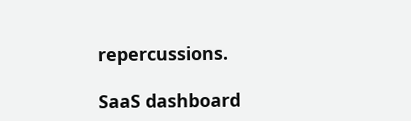repercussions.

SaaS dashboard